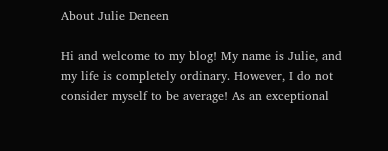About Julie Deneen

Hi and welcome to my blog! My name is Julie, and my life is completely ordinary. However, I do not consider myself to be average! As an exceptional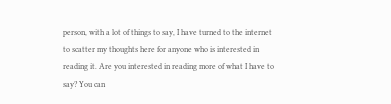person, with a lot of things to say, I have turned to the internet to scatter my thoughts here for anyone who is interested in reading it. Are you interested in reading more of what I have to say? You can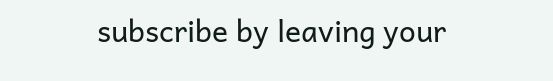subscribe by leaving your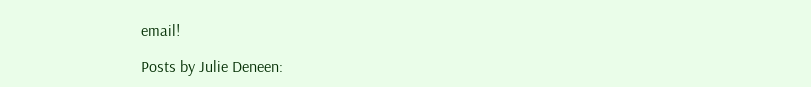email!

Posts by Julie Deneen: